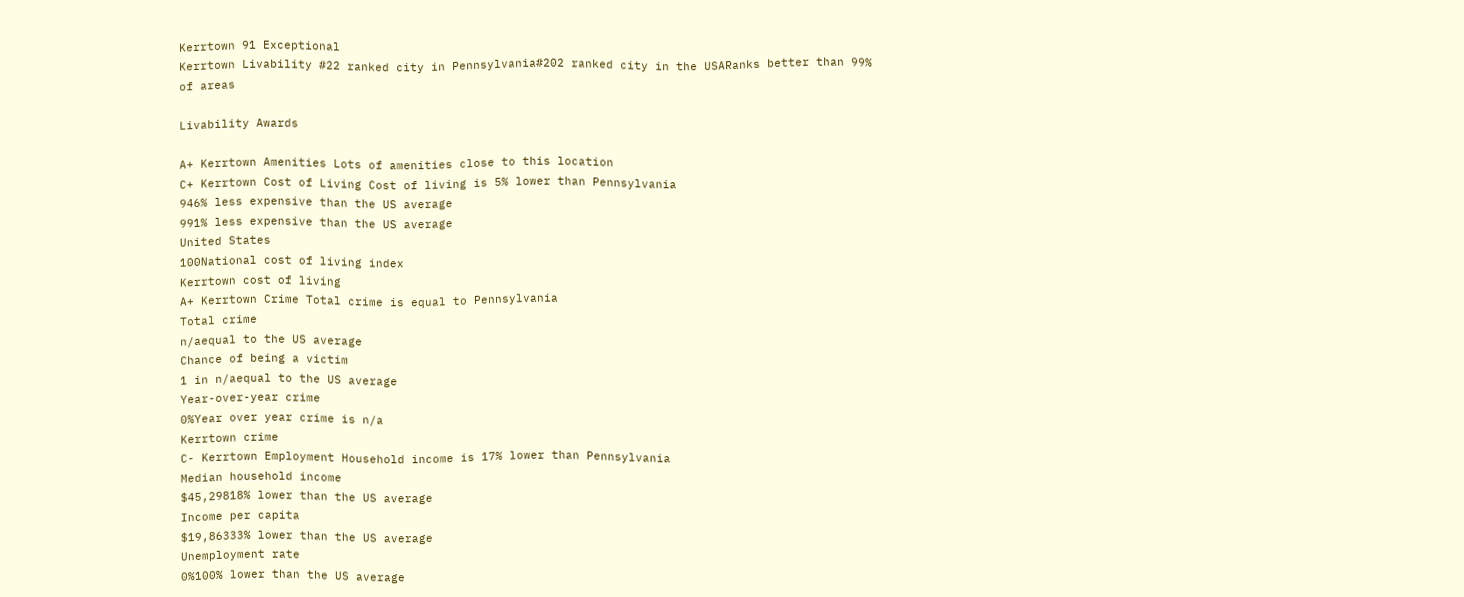Kerrtown 91 Exceptional
Kerrtown Livability #22 ranked city in Pennsylvania#202 ranked city in the USARanks better than 99% of areas

Livability Awards

A+ Kerrtown Amenities Lots of amenities close to this location
C+ Kerrtown Cost of Living Cost of living is 5% lower than Pennsylvania
946% less expensive than the US average
991% less expensive than the US average
United States
100National cost of living index
Kerrtown cost of living
A+ Kerrtown Crime Total crime is equal to Pennsylvania
Total crime
n/aequal to the US average
Chance of being a victim
1 in n/aequal to the US average
Year-over-year crime
0%Year over year crime is n/a
Kerrtown crime
C- Kerrtown Employment Household income is 17% lower than Pennsylvania
Median household income
$45,29818% lower than the US average
Income per capita
$19,86333% lower than the US average
Unemployment rate
0%100% lower than the US average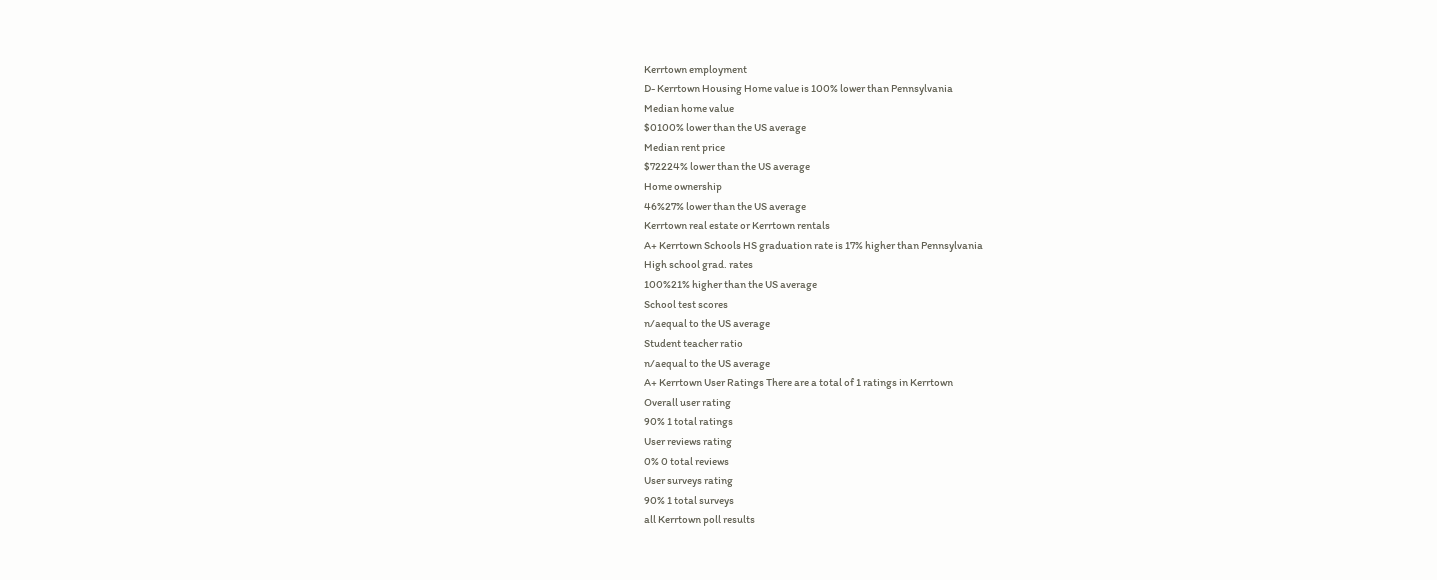Kerrtown employment
D- Kerrtown Housing Home value is 100% lower than Pennsylvania
Median home value
$0100% lower than the US average
Median rent price
$72224% lower than the US average
Home ownership
46%27% lower than the US average
Kerrtown real estate or Kerrtown rentals
A+ Kerrtown Schools HS graduation rate is 17% higher than Pennsylvania
High school grad. rates
100%21% higher than the US average
School test scores
n/aequal to the US average
Student teacher ratio
n/aequal to the US average
A+ Kerrtown User Ratings There are a total of 1 ratings in Kerrtown
Overall user rating
90% 1 total ratings
User reviews rating
0% 0 total reviews
User surveys rating
90% 1 total surveys
all Kerrtown poll results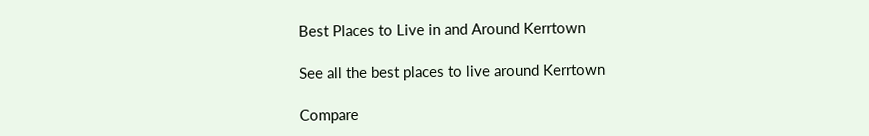Best Places to Live in and Around Kerrtown

See all the best places to live around Kerrtown

Compare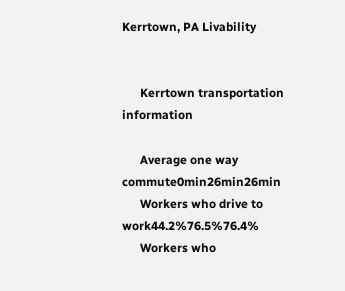Kerrtown, PA Livability


      Kerrtown transportation information

      Average one way commute0min26min26min
      Workers who drive to work44.2%76.5%76.4%
      Workers who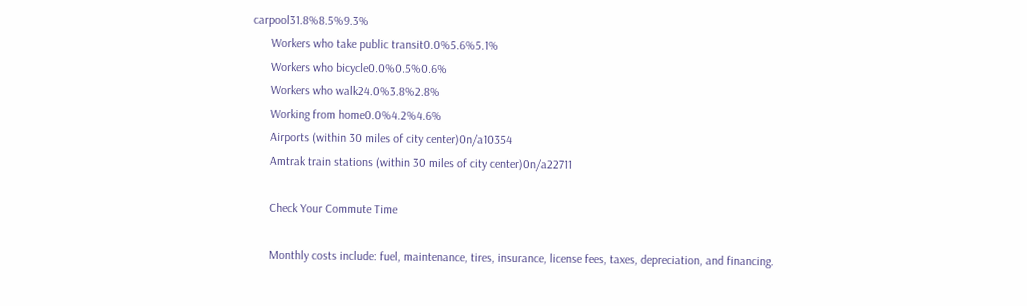carpool31.8%8.5%9.3%
      Workers who take public transit0.0%5.6%5.1%
      Workers who bicycle0.0%0.5%0.6%
      Workers who walk24.0%3.8%2.8%
      Working from home0.0%4.2%4.6%
      Airports (within 30 miles of city center)0n/a10354
      Amtrak train stations (within 30 miles of city center)0n/a22711

      Check Your Commute Time

      Monthly costs include: fuel, maintenance, tires, insurance, license fees, taxes, depreciation, and financing.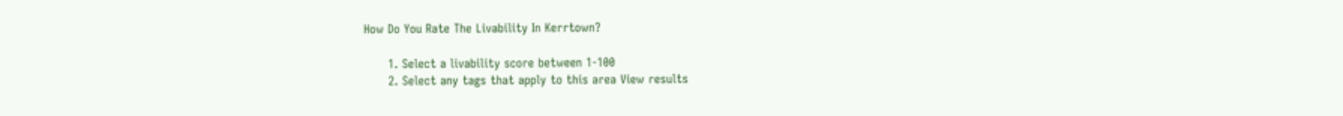How Do You Rate The Livability In Kerrtown?

      1. Select a livability score between 1-100
      2. Select any tags that apply to this area View results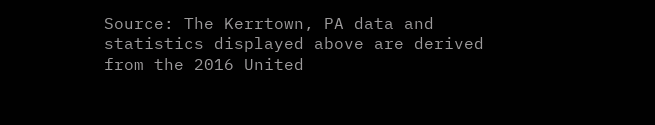Source: The Kerrtown, PA data and statistics displayed above are derived from the 2016 United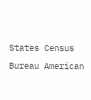States Census Bureau American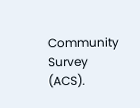Community Survey (ACS).